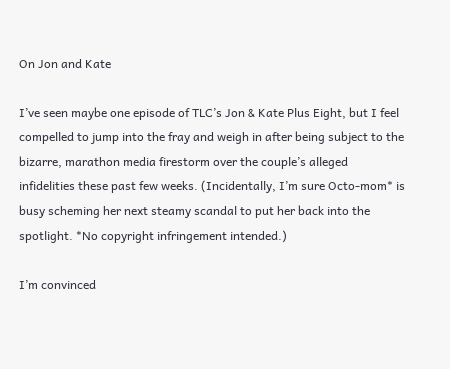On Jon and Kate

I’ve seen maybe one episode of TLC’s Jon & Kate Plus Eight, but I feel compelled to jump into the fray and weigh in after being subject to the bizarre, marathon media firestorm over the couple’s alleged infidelities these past few weeks. (Incidentally, I’m sure Octo-mom* is busy scheming her next steamy scandal to put her back into the spotlight. *No copyright infringement intended.)

I’m convinced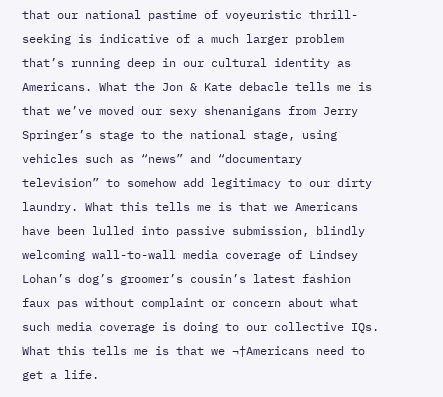that our national pastime of voyeuristic thrill-seeking is indicative of a much larger problem that’s running deep in our cultural identity as Americans. What the Jon & Kate debacle tells me is that we’ve moved our sexy shenanigans from Jerry Springer’s stage to the national stage, using vehicles such as “news” and “documentary television” to somehow add legitimacy to our dirty laundry. What this tells me is that we Americans have been lulled into passive submission, blindly welcoming wall-to-wall media coverage of Lindsey Lohan’s dog’s groomer’s cousin’s latest fashion faux pas without complaint or concern about what such media coverage is doing to our collective IQs. What this tells me is that we ¬†Americans need to get a life.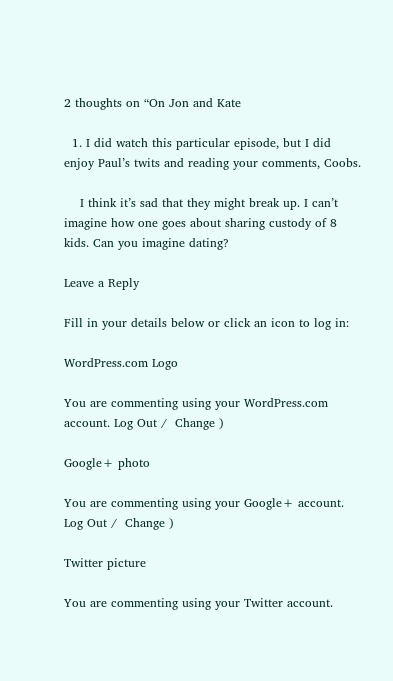2 thoughts on “On Jon and Kate

  1. I did watch this particular episode, but I did enjoy Paul’s twits and reading your comments, Coobs.

    I think it’s sad that they might break up. I can’t imagine how one goes about sharing custody of 8 kids. Can you imagine dating?

Leave a Reply

Fill in your details below or click an icon to log in:

WordPress.com Logo

You are commenting using your WordPress.com account. Log Out /  Change )

Google+ photo

You are commenting using your Google+ account. Log Out /  Change )

Twitter picture

You are commenting using your Twitter account.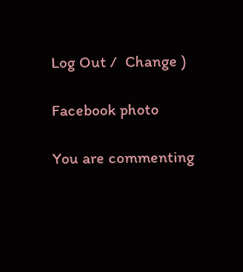Log Out /  Change )

Facebook photo

You are commenting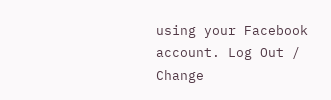using your Facebook account. Log Out /  Change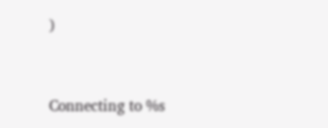)


Connecting to %s